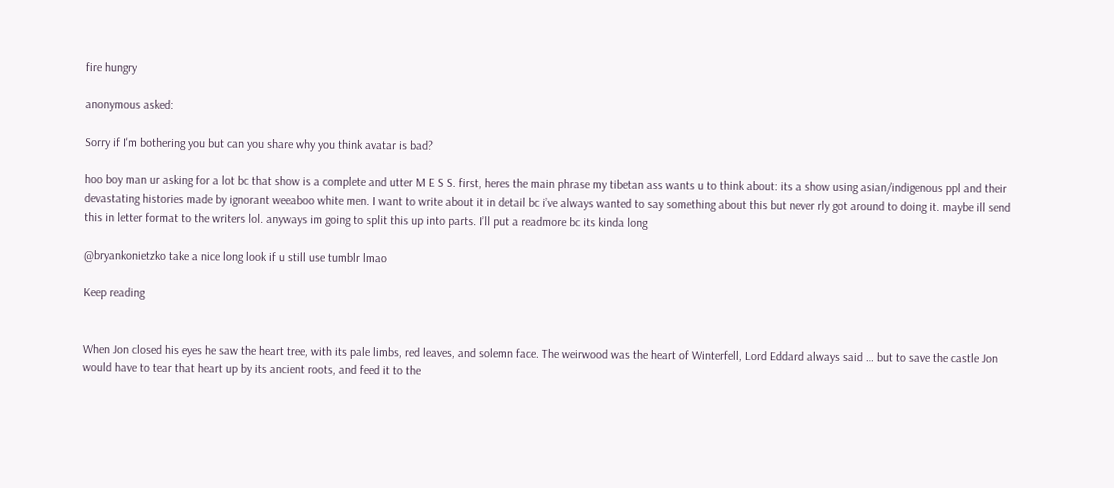fire hungry

anonymous asked:

Sorry if I'm bothering you but can you share why you think avatar is bad?

hoo boy man ur asking for a lot bc that show is a complete and utter M E S S. first, heres the main phrase my tibetan ass wants u to think about: its a show using asian/indigenous ppl and their devastating histories made by ignorant weeaboo white men. I want to write about it in detail bc i’ve always wanted to say something about this but never rly got around to doing it. maybe ill send this in letter format to the writers lol. anyways im going to split this up into parts. I’ll put a readmore bc its kinda long

@bryankonietzko take a nice long look if u still use tumblr lmao

Keep reading


When Jon closed his eyes he saw the heart tree, with its pale limbs, red leaves, and solemn face. The weirwood was the heart of Winterfell, Lord Eddard always said … but to save the castle Jon would have to tear that heart up by its ancient roots, and feed it to the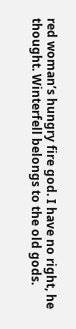red woman’s hungry fire god. I have no right, he thought. Winterfell belongs to the old gods.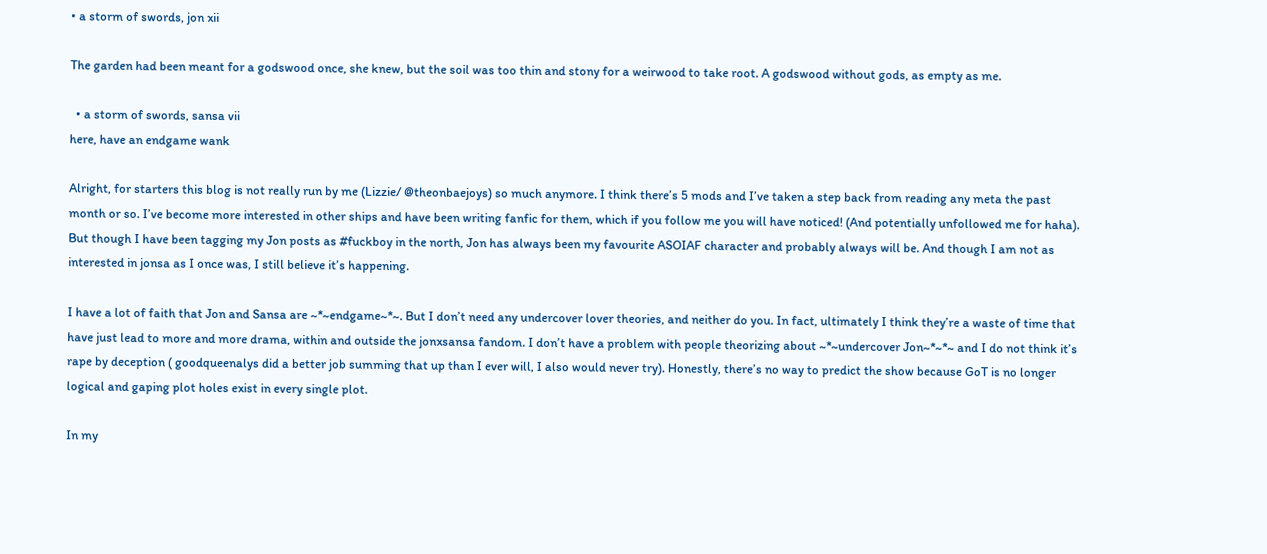• a storm of swords, jon xii

The garden had been meant for a godswood once, she knew, but the soil was too thin and stony for a weirwood to take root. A godswood without gods, as empty as me.

  • a storm of swords, sansa vii
here, have an endgame wank

Alright, for starters this blog is not really run by me (Lizzie/ @theonbaejoys) so much anymore. I think there’s 5 mods and I’ve taken a step back from reading any meta the past month or so. I’ve become more interested in other ships and have been writing fanfic for them, which if you follow me you will have noticed! (And potentially unfollowed me for haha). But though I have been tagging my Jon posts as #fuckboy in the north, Jon has always been my favourite ASOIAF character and probably always will be. And though I am not as interested in jonsa as I once was, I still believe it’s happening.

I have a lot of faith that Jon and Sansa are ~*~endgame~*~. But I don’t need any undercover lover theories, and neither do you. In fact, ultimately I think they’re a waste of time that have just lead to more and more drama, within and outside the jonxsansa fandom. I don’t have a problem with people theorizing about ~*~undercover Jon~*~*~ and I do not think it’s rape by deception ( goodqueenalys did a better job summing that up than I ever will, I also would never try). Honestly, there’s no way to predict the show because GoT is no longer logical and gaping plot holes exist in every single plot.

In my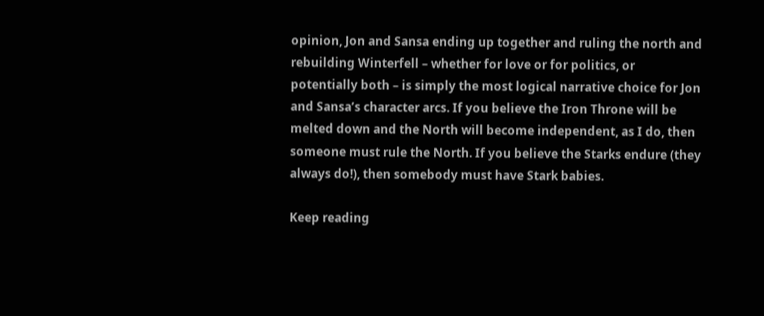opinion, Jon and Sansa ending up together and ruling the north and rebuilding Winterfell – whether for love or for politics, or potentially both – is simply the most logical narrative choice for Jon and Sansa’s character arcs. If you believe the Iron Throne will be melted down and the North will become independent, as I do, then someone must rule the North. If you believe the Starks endure (they always do!), then somebody must have Stark babies.

Keep reading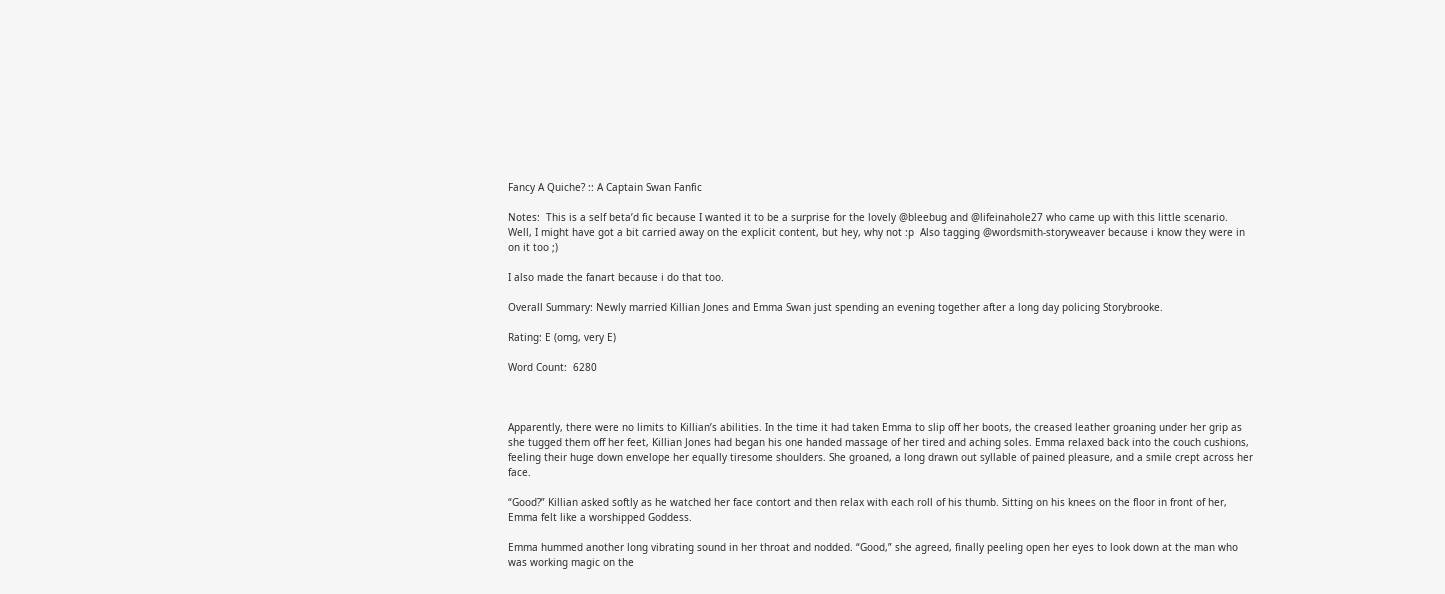Fancy A Quiche? :: A Captain Swan Fanfic

Notes:  This is a self beta’d fic because I wanted it to be a surprise for the lovely @bleebug and @lifeinahole27 who came up with this little scenario.  Well, I might have got a bit carried away on the explicit content, but hey, why not :p  Also tagging @wordsmith-storyweaver because i know they were in on it too ;)

I also made the fanart because i do that too.

Overall Summary: Newly married Killian Jones and Emma Swan just spending an evening together after a long day policing Storybrooke.

Rating: E (omg, very E)

Word Count:  6280



Apparently, there were no limits to Killian’s abilities. In the time it had taken Emma to slip off her boots, the creased leather groaning under her grip as she tugged them off her feet, Killian Jones had began his one handed massage of her tired and aching soles. Emma relaxed back into the couch cushions, feeling their huge down envelope her equally tiresome shoulders. She groaned, a long drawn out syllable of pained pleasure, and a smile crept across her face.

“Good?” Killian asked softly as he watched her face contort and then relax with each roll of his thumb. Sitting on his knees on the floor in front of her, Emma felt like a worshipped Goddess.

Emma hummed another long vibrating sound in her throat and nodded. “Good,” she agreed, finally peeling open her eyes to look down at the man who was working magic on the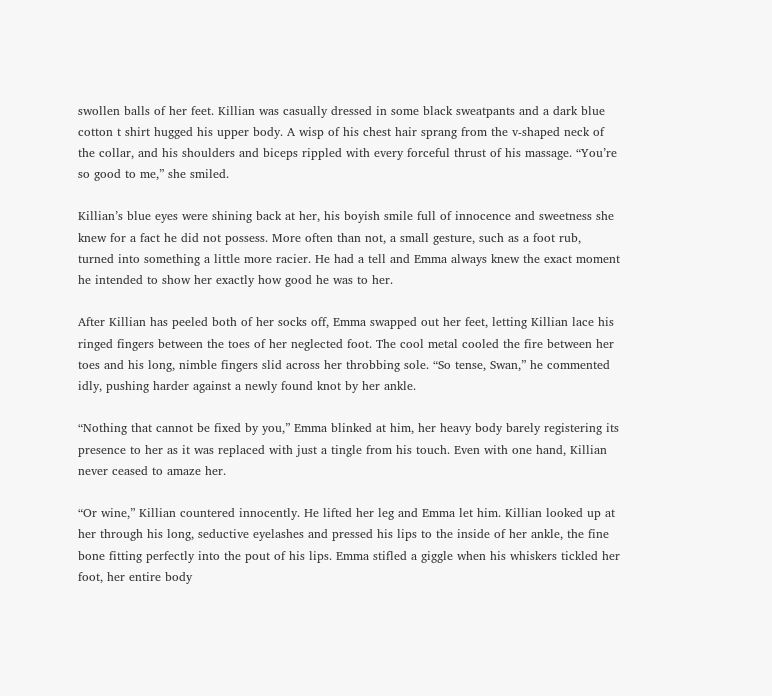swollen balls of her feet. Killian was casually dressed in some black sweatpants and a dark blue cotton t shirt hugged his upper body. A wisp of his chest hair sprang from the v-shaped neck of the collar, and his shoulders and biceps rippled with every forceful thrust of his massage. “You’re so good to me,” she smiled.

Killian’s blue eyes were shining back at her, his boyish smile full of innocence and sweetness she knew for a fact he did not possess. More often than not, a small gesture, such as a foot rub, turned into something a little more racier. He had a tell and Emma always knew the exact moment he intended to show her exactly how good he was to her.

After Killian has peeled both of her socks off, Emma swapped out her feet, letting Killian lace his ringed fingers between the toes of her neglected foot. The cool metal cooled the fire between her toes and his long, nimble fingers slid across her throbbing sole. “So tense, Swan,” he commented idly, pushing harder against a newly found knot by her ankle.

“Nothing that cannot be fixed by you,” Emma blinked at him, her heavy body barely registering its presence to her as it was replaced with just a tingle from his touch. Even with one hand, Killian never ceased to amaze her.

“Or wine,” Killian countered innocently. He lifted her leg and Emma let him. Killian looked up at her through his long, seductive eyelashes and pressed his lips to the inside of her ankle, the fine bone fitting perfectly into the pout of his lips. Emma stifled a giggle when his whiskers tickled her foot, her entire body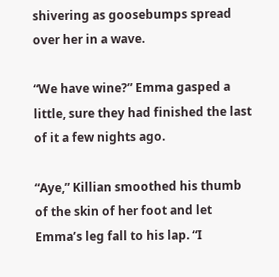shivering as goosebumps spread over her in a wave.

“We have wine?” Emma gasped a little, sure they had finished the last of it a few nights ago.

“Aye,” Killian smoothed his thumb of the skin of her foot and let Emma’s leg fall to his lap. “I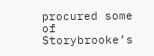procured some of Storybrooke’s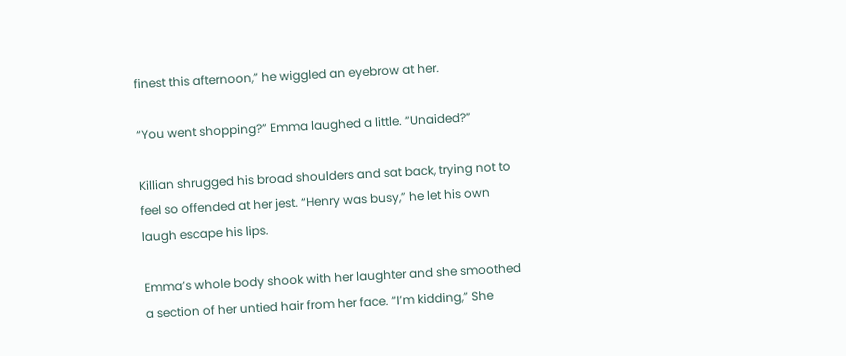finest this afternoon,” he wiggled an eyebrow at her.

“You went shopping?” Emma laughed a little. “Unaided?”

Killian shrugged his broad shoulders and sat back, trying not to feel so offended at her jest. “Henry was busy,” he let his own laugh escape his lips.

Emma’s whole body shook with her laughter and she smoothed a section of her untied hair from her face. “I’m kidding,” She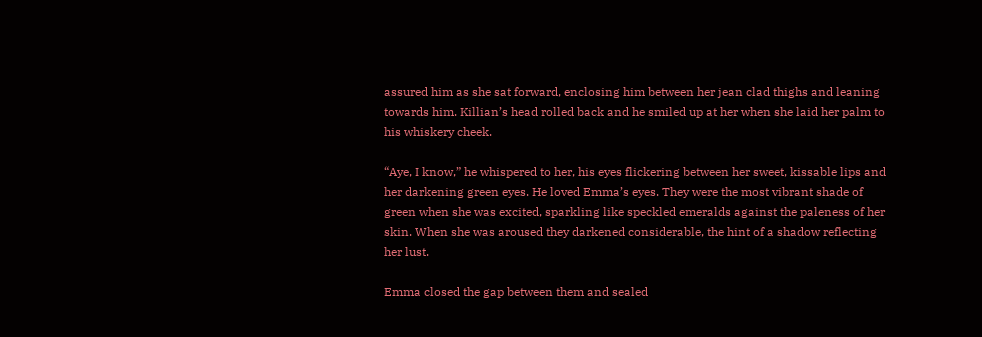assured him as she sat forward, enclosing him between her jean clad thighs and leaning towards him. Killian’s head rolled back and he smiled up at her when she laid her palm to his whiskery cheek.

“Aye, I know,” he whispered to her, his eyes flickering between her sweet, kissable lips and her darkening green eyes. He loved Emma’s eyes. They were the most vibrant shade of green when she was excited, sparkling like speckled emeralds against the paleness of her skin. When she was aroused they darkened considerable, the hint of a shadow reflecting her lust.

Emma closed the gap between them and sealed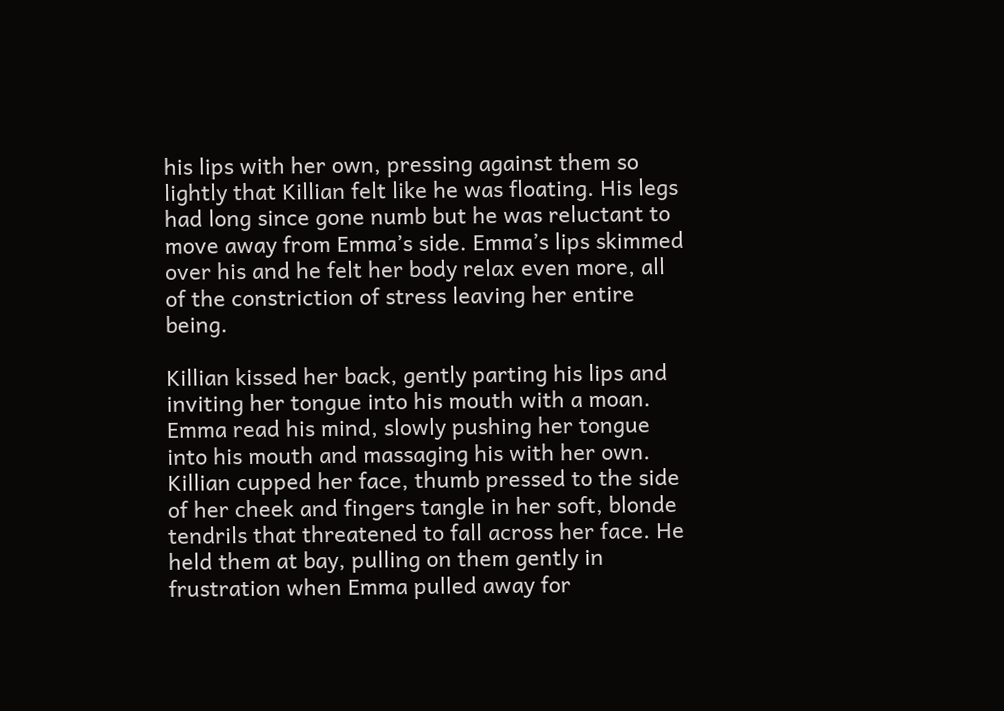his lips with her own, pressing against them so lightly that Killian felt like he was floating. His legs had long since gone numb but he was reluctant to move away from Emma’s side. Emma’s lips skimmed over his and he felt her body relax even more, all of the constriction of stress leaving her entire being.

Killian kissed her back, gently parting his lips and inviting her tongue into his mouth with a moan. Emma read his mind, slowly pushing her tongue into his mouth and massaging his with her own. Killian cupped her face, thumb pressed to the side of her cheek and fingers tangle in her soft, blonde tendrils that threatened to fall across her face. He held them at bay, pulling on them gently in frustration when Emma pulled away for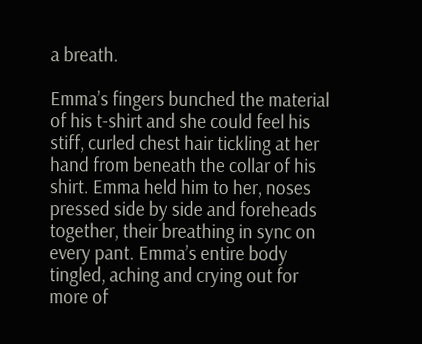a breath.

Emma’s fingers bunched the material of his t-shirt and she could feel his stiff, curled chest hair tickling at her hand from beneath the collar of his shirt. Emma held him to her, noses pressed side by side and foreheads together, their breathing in sync on every pant. Emma’s entire body tingled, aching and crying out for more of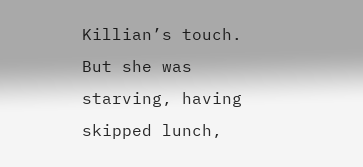Killian’s touch. But she was starving, having skipped lunch,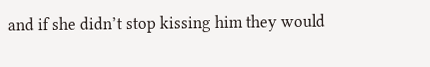and if she didn’t stop kissing him they would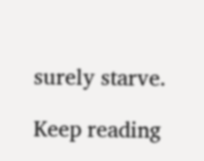surely starve.

Keep reading